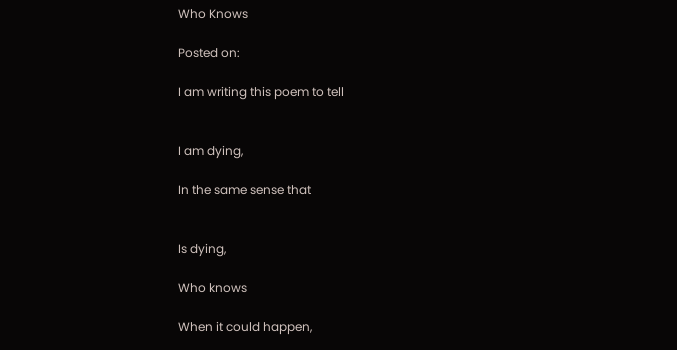Who Knows

Posted on:

I am writing this poem to tell


I am dying,

In the same sense that


Is dying,

Who knows

When it could happen,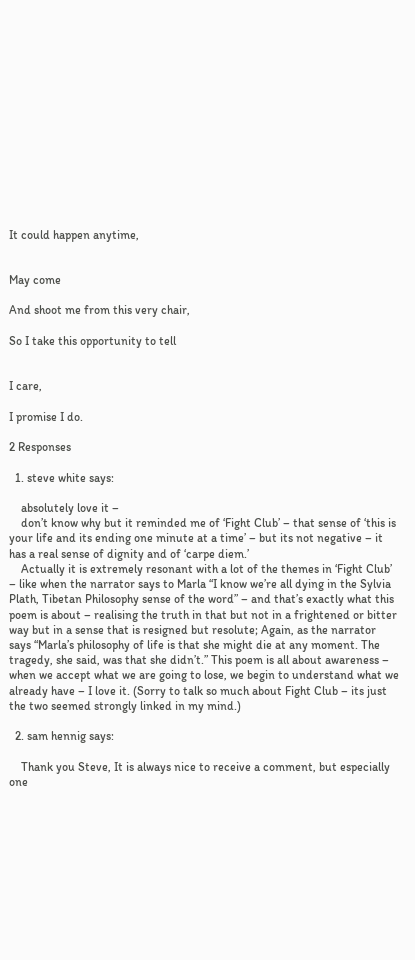It could happen anytime,


May come

And shoot me from this very chair,

So I take this opportunity to tell


I care,

I promise I do.

2 Responses

  1. steve white says:

    absolutely love it –
    don’t know why but it reminded me of ‘Fight Club’ – that sense of ‘this is your life and its ending one minute at a time’ – but its not negative – it has a real sense of dignity and of ‘carpe diem.’
    Actually it is extremely resonant with a lot of the themes in ‘Fight Club’ – like when the narrator says to Marla “I know we’re all dying in the Sylvia Plath, Tibetan Philosophy sense of the word” – and that’s exactly what this poem is about – realising the truth in that but not in a frightened or bitter way but in a sense that is resigned but resolute; Again, as the narrator says “Marla’s philosophy of life is that she might die at any moment. The tragedy, she said, was that she didn’t.” This poem is all about awareness – when we accept what we are going to lose, we begin to understand what we already have – I love it. (Sorry to talk so much about Fight Club – its just the two seemed strongly linked in my mind.)

  2. sam hennig says:

    Thank you Steve, It is always nice to receive a comment, but especially one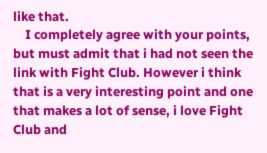like that.
    I completely agree with your points, but must admit that i had not seen the link with Fight Club. However i think that is a very interesting point and one that makes a lot of sense, i love Fight Club and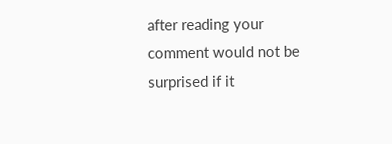after reading your comment would not be surprised if it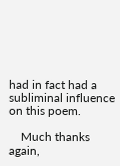had in fact had a subliminal influence on this poem.

    Much thanks again,